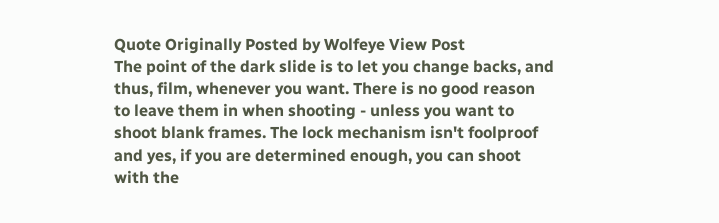Quote Originally Posted by Wolfeye View Post
The point of the dark slide is to let you change backs, and thus, film, whenever you want. There is no good reason to leave them in when shooting - unless you want to shoot blank frames. The lock mechanism isn't foolproof and yes, if you are determined enough, you can shoot with the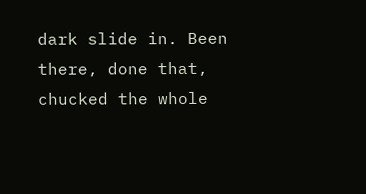dark slide in. Been there, done that, chucked the whole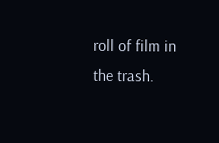roll of film in the trash.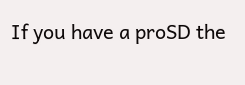If you have a proSD the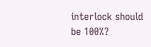interlock should be 100%?